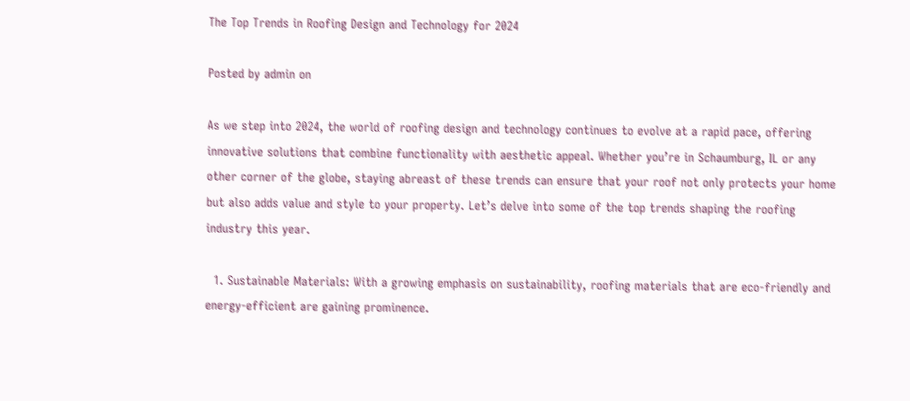The Top Trends in Roofing Design and Technology for 2024

Posted by admin on

As we step into 2024, the world of roofing design and technology continues to evolve at a rapid pace, offering innovative solutions that combine functionality with aesthetic appeal. Whether you’re in Schaumburg, IL or any other corner of the globe, staying abreast of these trends can ensure that your roof not only protects your home but also adds value and style to your property. Let’s delve into some of the top trends shaping the roofing industry this year.

  1. Sustainable Materials: With a growing emphasis on sustainability, roofing materials that are eco-friendly and energy-efficient are gaining prominence.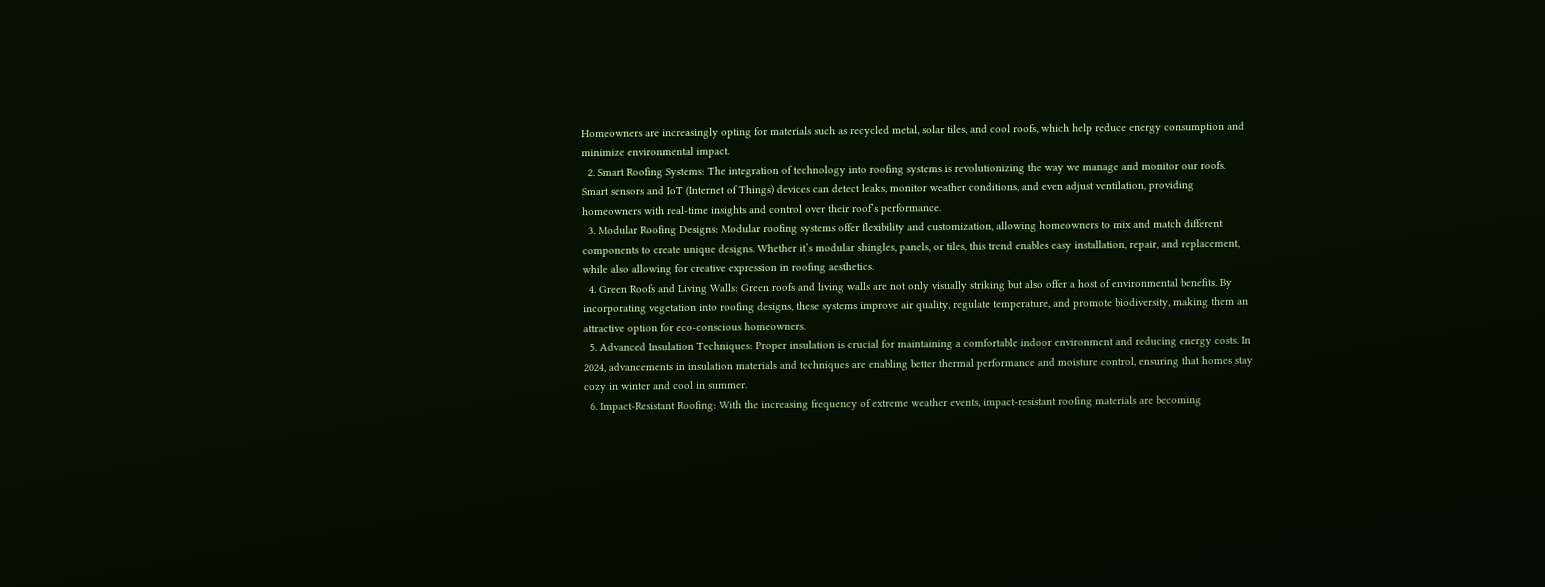Homeowners are increasingly opting for materials such as recycled metal, solar tiles, and cool roofs, which help reduce energy consumption and minimize environmental impact.
  2. Smart Roofing Systems: The integration of technology into roofing systems is revolutionizing the way we manage and monitor our roofs. Smart sensors and IoT (Internet of Things) devices can detect leaks, monitor weather conditions, and even adjust ventilation, providing homeowners with real-time insights and control over their roof’s performance.
  3. Modular Roofing Designs: Modular roofing systems offer flexibility and customization, allowing homeowners to mix and match different components to create unique designs. Whether it’s modular shingles, panels, or tiles, this trend enables easy installation, repair, and replacement, while also allowing for creative expression in roofing aesthetics.
  4. Green Roofs and Living Walls: Green roofs and living walls are not only visually striking but also offer a host of environmental benefits. By incorporating vegetation into roofing designs, these systems improve air quality, regulate temperature, and promote biodiversity, making them an attractive option for eco-conscious homeowners.
  5. Advanced Insulation Techniques: Proper insulation is crucial for maintaining a comfortable indoor environment and reducing energy costs. In 2024, advancements in insulation materials and techniques are enabling better thermal performance and moisture control, ensuring that homes stay cozy in winter and cool in summer.
  6. Impact-Resistant Roofing: With the increasing frequency of extreme weather events, impact-resistant roofing materials are becoming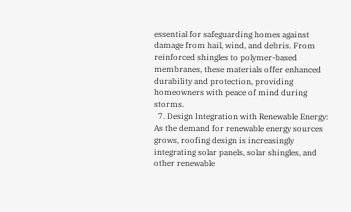essential for safeguarding homes against damage from hail, wind, and debris. From reinforced shingles to polymer-based membranes, these materials offer enhanced durability and protection, providing homeowners with peace of mind during storms.
  7. Design Integration with Renewable Energy: As the demand for renewable energy sources grows, roofing design is increasingly integrating solar panels, solar shingles, and other renewable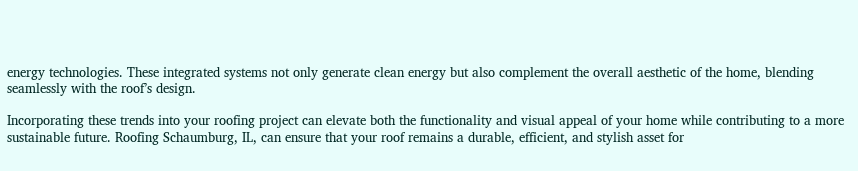energy technologies. These integrated systems not only generate clean energy but also complement the overall aesthetic of the home, blending seamlessly with the roof’s design.

Incorporating these trends into your roofing project can elevate both the functionality and visual appeal of your home while contributing to a more sustainable future. Roofing Schaumburg, IL, can ensure that your roof remains a durable, efficient, and stylish asset for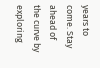years to come. Stay ahead of the curve by exploring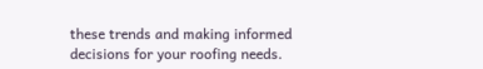these trends and making informed decisions for your roofing needs.